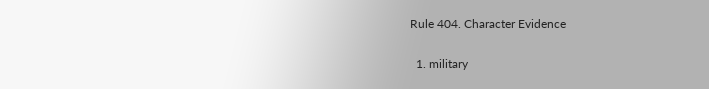Rule 404. Character Evidence

  1. military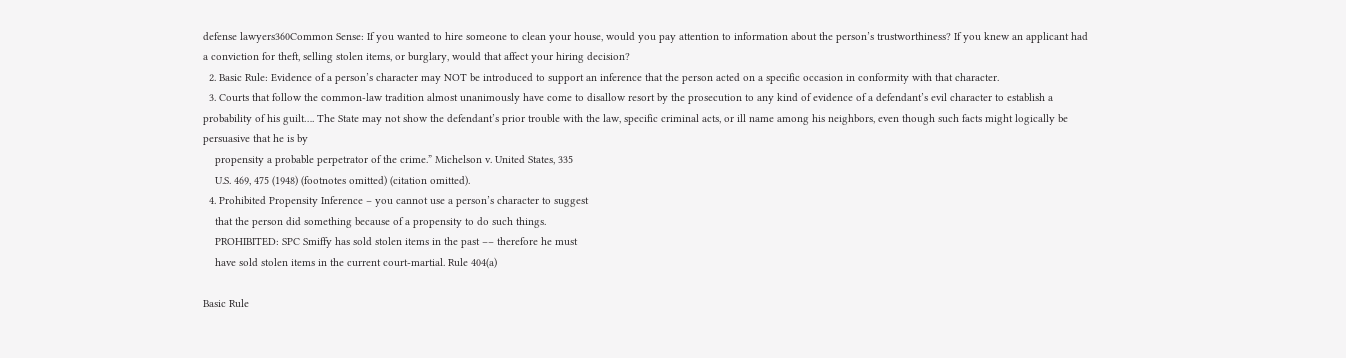defense lawyers360Common Sense: If you wanted to hire someone to clean your house, would you pay attention to information about the person’s trustworthiness? If you knew an applicant had a conviction for theft, selling stolen items, or burglary, would that affect your hiring decision?
  2. Basic Rule: Evidence of a person’s character may NOT be introduced to support an inference that the person acted on a specific occasion in conformity with that character.
  3. Courts that follow the common-law tradition almost unanimously have come to disallow resort by the prosecution to any kind of evidence of a defendant’s evil character to establish a probability of his guilt…. The State may not show the defendant’s prior trouble with the law, specific criminal acts, or ill name among his neighbors, even though such facts might logically be persuasive that he is by
    propensity a probable perpetrator of the crime.” Michelson v. United States, 335
    U.S. 469, 475 (1948) (footnotes omitted) (citation omitted).
  4. Prohibited Propensity Inference – you cannot use a person’s character to suggest
    that the person did something because of a propensity to do such things.
    PROHIBITED: SPC Smiffy has sold stolen items in the past –– therefore he must
    have sold stolen items in the current court-martial. Rule 404(a)

Basic Rule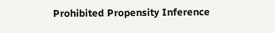Prohibited Propensity Inference